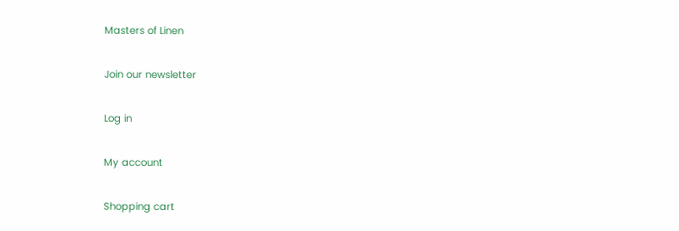Masters of Linen

Join our newsletter

Log in

My account

Shopping cart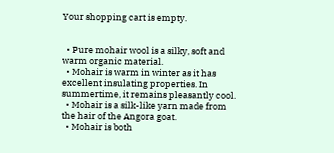Your shopping cart is empty.


  • Pure mohair wool is a silky, soft and warm organic material.
  • Mohair is warm in winter as it has excellent insulating properties. In summertime, it remains pleasantly cool.
  • Mohair is a silk-like yarn made from the hair of the Angora goat.
  • Mohair is both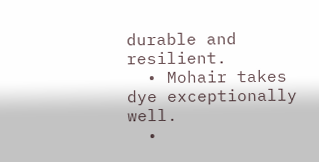durable and resilient.
  • Mohair takes dye exceptionally well.
  •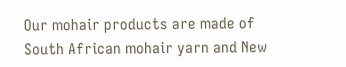Our mohair products are made of South African mohair yarn and New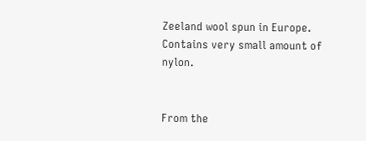Zeeland wool spun in Europe. Contains very small amount of nylon.


From the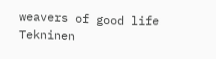weavers of good life
Tekninen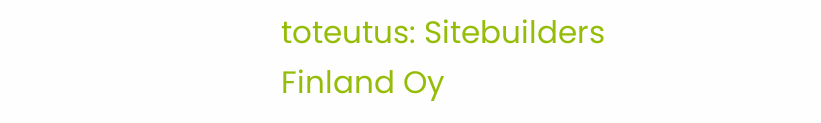toteutus: Sitebuilders Finland Oy